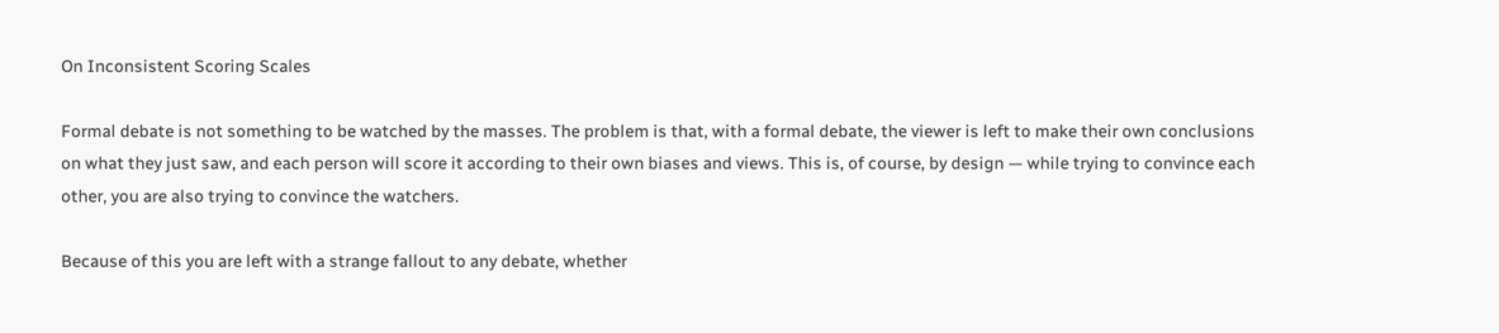On Inconsistent Scoring Scales

Formal debate is not something to be watched by the masses. The problem is that, with a formal debate, the viewer is left to make their own conclusions on what they just saw, and each person will score it according to their own biases and views. This is, of course, by design — while trying to convince each other, you are also trying to convince the watchers.

Because of this you are left with a strange fallout to any debate, whether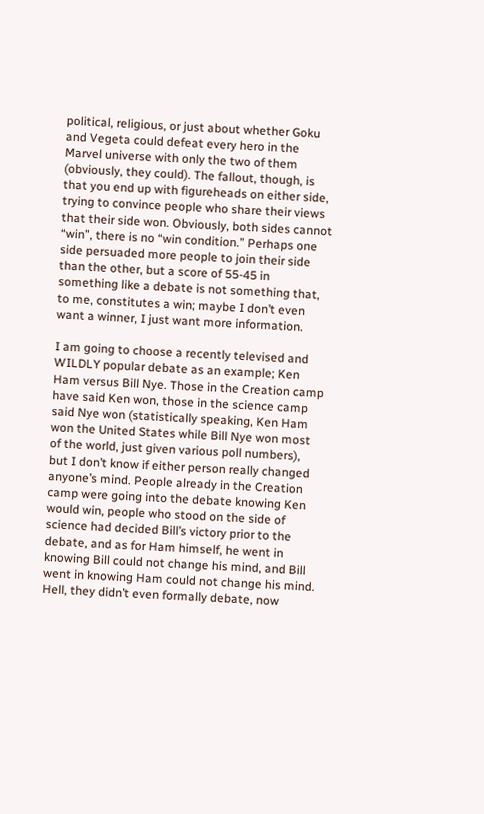political, religious, or just about whether Goku and Vegeta could defeat every hero in the Marvel universe with only the two of them (obviously, they could). The fallout, though, is that you end up with figureheads on either side, trying to convince people who share their views that their side won. Obviously, both sides cannot “win”, there is no “win condition.” Perhaps one side persuaded more people to join their side than the other, but a score of 55-45 in something like a debate is not something that, to me, constitutes a win; maybe I don’t even want a winner, I just want more information.

I am going to choose a recently televised and WILDLY popular debate as an example; Ken Ham versus Bill Nye. Those in the Creation camp have said Ken won, those in the science camp said Nye won (statistically speaking, Ken Ham won the United States while Bill Nye won most of the world, just given various poll numbers), but I don’t know if either person really changed anyone’s mind. People already in the Creation camp were going into the debate knowing Ken would win, people who stood on the side of science had decided Bill’s victory prior to the debate, and as for Ham himself, he went in knowing Bill could not change his mind, and Bill went in knowing Ham could not change his mind. Hell, they didn’t even formally debate, now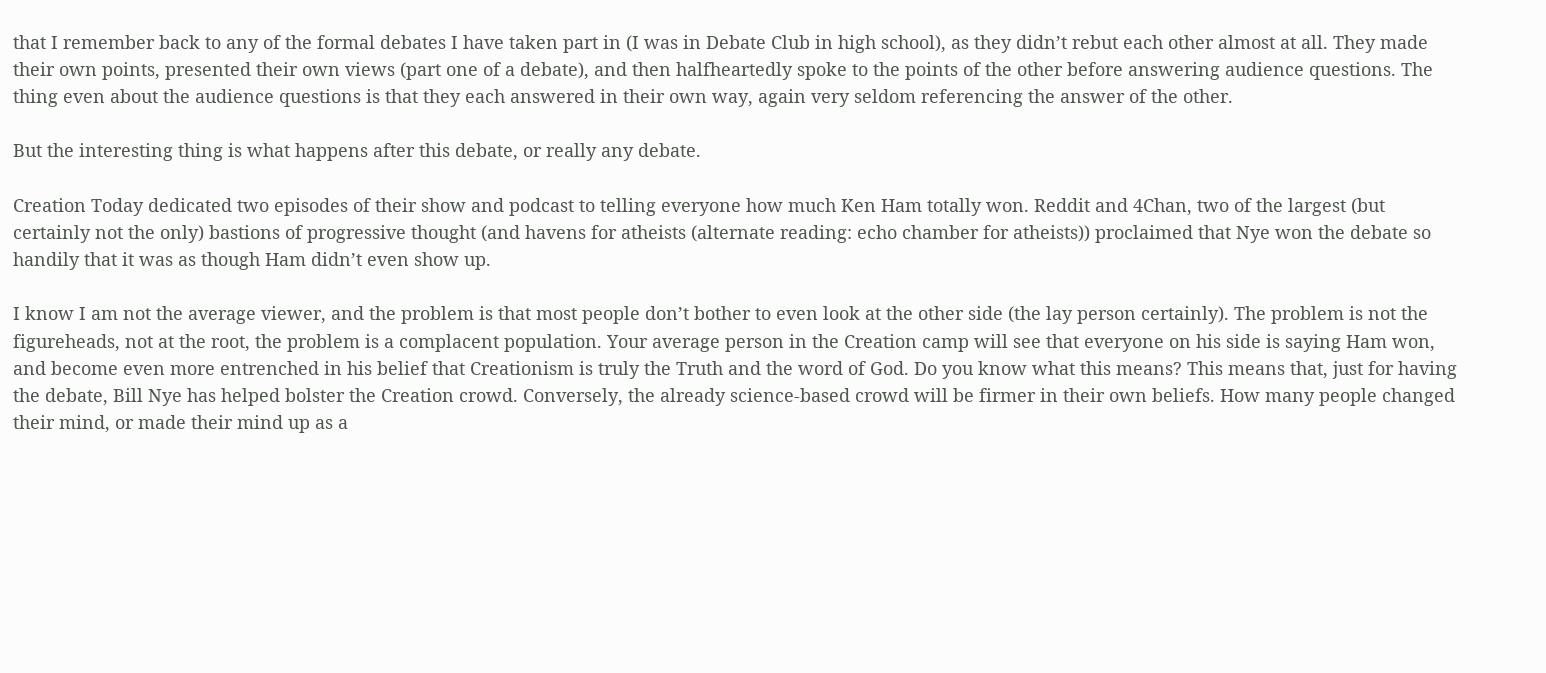that I remember back to any of the formal debates I have taken part in (I was in Debate Club in high school), as they didn’t rebut each other almost at all. They made their own points, presented their own views (part one of a debate), and then halfheartedly spoke to the points of the other before answering audience questions. The thing even about the audience questions is that they each answered in their own way, again very seldom referencing the answer of the other.

But the interesting thing is what happens after this debate, or really any debate.

Creation Today dedicated two episodes of their show and podcast to telling everyone how much Ken Ham totally won. Reddit and 4Chan, two of the largest (but certainly not the only) bastions of progressive thought (and havens for atheists (alternate reading: echo chamber for atheists)) proclaimed that Nye won the debate so handily that it was as though Ham didn’t even show up.

I know I am not the average viewer, and the problem is that most people don’t bother to even look at the other side (the lay person certainly). The problem is not the figureheads, not at the root, the problem is a complacent population. Your average person in the Creation camp will see that everyone on his side is saying Ham won, and become even more entrenched in his belief that Creationism is truly the Truth and the word of God. Do you know what this means? This means that, just for having the debate, Bill Nye has helped bolster the Creation crowd. Conversely, the already science-based crowd will be firmer in their own beliefs. How many people changed their mind, or made their mind up as a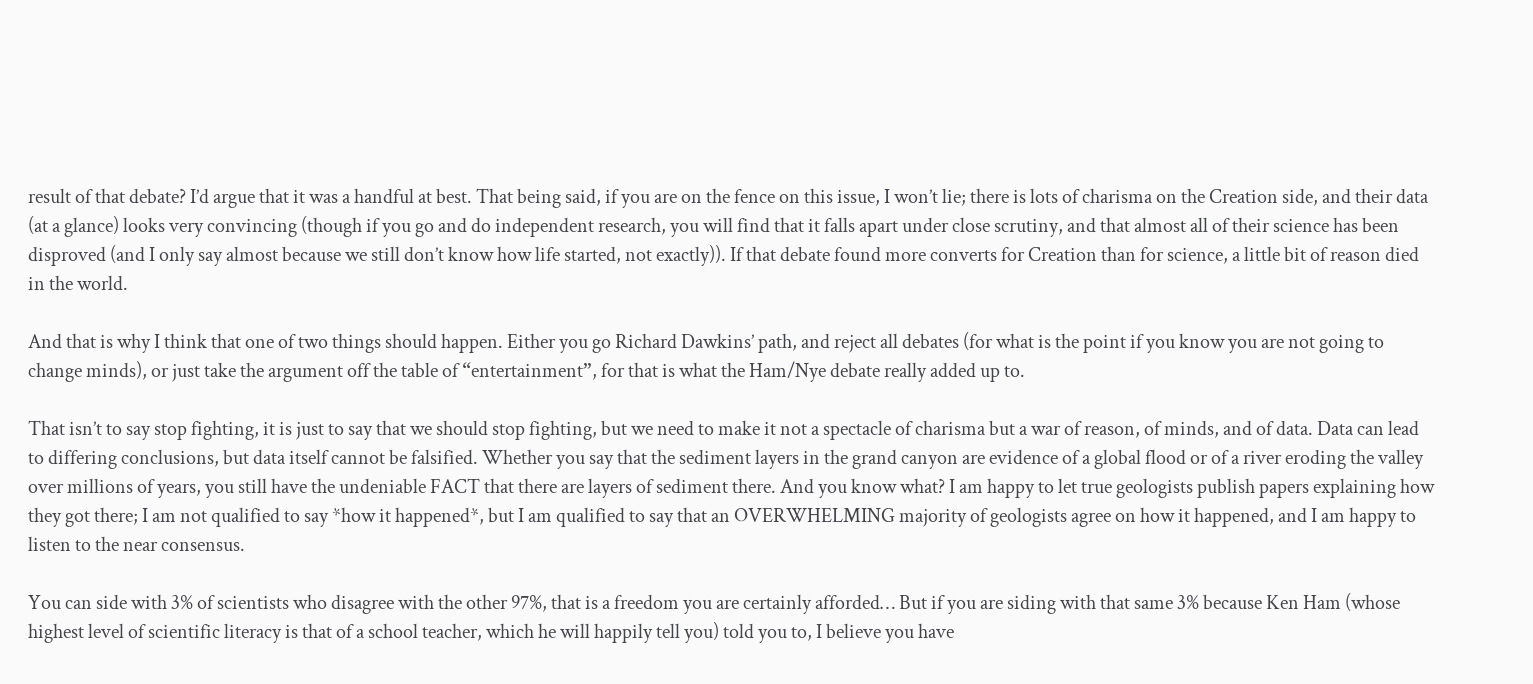result of that debate? I’d argue that it was a handful at best. That being said, if you are on the fence on this issue, I won’t lie; there is lots of charisma on the Creation side, and their data (at a glance) looks very convincing (though if you go and do independent research, you will find that it falls apart under close scrutiny, and that almost all of their science has been disproved (and I only say almost because we still don’t know how life started, not exactly)). If that debate found more converts for Creation than for science, a little bit of reason died in the world.

And that is why I think that one of two things should happen. Either you go Richard Dawkins’ path, and reject all debates (for what is the point if you know you are not going to change minds), or just take the argument off the table of “entertainment”, for that is what the Ham/Nye debate really added up to.

That isn’t to say stop fighting, it is just to say that we should stop fighting, but we need to make it not a spectacle of charisma but a war of reason, of minds, and of data. Data can lead to differing conclusions, but data itself cannot be falsified. Whether you say that the sediment layers in the grand canyon are evidence of a global flood or of a river eroding the valley over millions of years, you still have the undeniable FACT that there are layers of sediment there. And you know what? I am happy to let true geologists publish papers explaining how they got there; I am not qualified to say *how it happened*, but I am qualified to say that an OVERWHELMING majority of geologists agree on how it happened, and I am happy to listen to the near consensus.

You can side with 3% of scientists who disagree with the other 97%, that is a freedom you are certainly afforded… But if you are siding with that same 3% because Ken Ham (whose highest level of scientific literacy is that of a school teacher, which he will happily tell you) told you to, I believe you have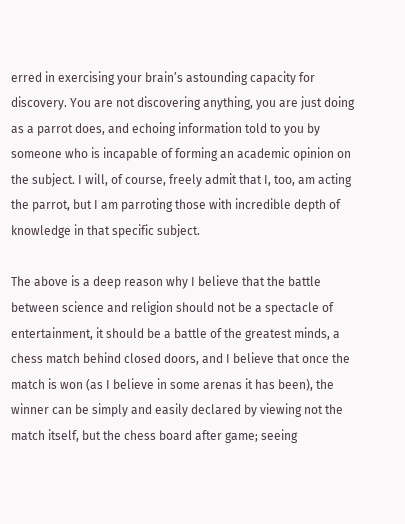erred in exercising your brain’s astounding capacity for discovery. You are not discovering anything, you are just doing as a parrot does, and echoing information told to you by someone who is incapable of forming an academic opinion on the subject. I will, of course, freely admit that I, too, am acting the parrot, but I am parroting those with incredible depth of knowledge in that specific subject.

The above is a deep reason why I believe that the battle between science and religion should not be a spectacle of entertainment, it should be a battle of the greatest minds, a chess match behind closed doors, and I believe that once the match is won (as I believe in some arenas it has been), the winner can be simply and easily declared by viewing not the match itself, but the chess board after game; seeing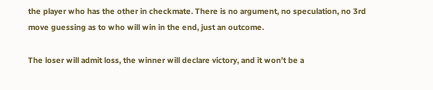the player who has the other in checkmate. There is no argument, no speculation, no 3rd move guessing as to who will win in the end, just an outcome.

The loser will admit loss, the winner will declare victory, and it won’t be a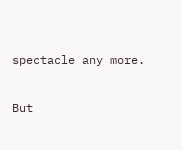spectacle any more.

But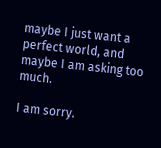maybe I just want a perfect world, and maybe I am asking too much.

I am sorry.